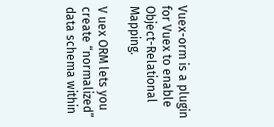Vuex-orm is a plugin for Vuex to enable Object-Relational Mapping.

V uex ORM lets you create “normalized” data schema within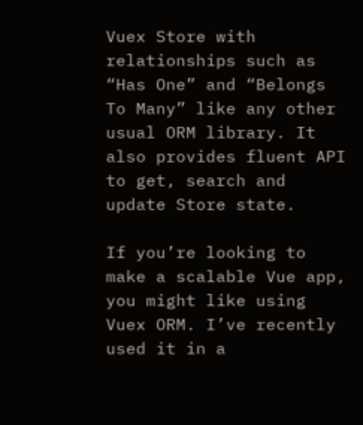Vuex Store with relationships such as “Has One” and “Belongs To Many” like any other usual ORM library. It also provides fluent API to get, search and update Store state.

If you’re looking to make a scalable Vue app, you might like using Vuex ORM. I’ve recently used it in a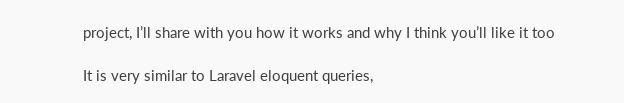project, I’ll share with you how it works and why I think you’ll like it too

It is very similar to Laravel eloquent queries,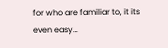for who are familiar to, it its even easy…